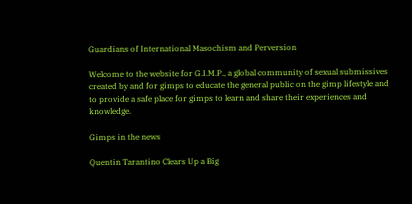Guardians of International Masochism and Perversion

Welcome to the website for G.I.M.P., a global community of sexual submissives created by and for gimps to educate the general public on the gimp lifestyle and to provide a safe place for gimps to learn and share their experiences and knowledge.

Gimps in the news

Quentin Tarantino Clears Up a Big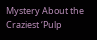Mystery About the Craziest ‘Pulp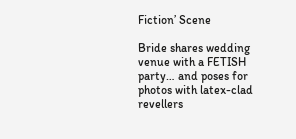Fiction’ Scene

Bride shares wedding venue with a FETISH party… and poses for photos with latex-clad revellers